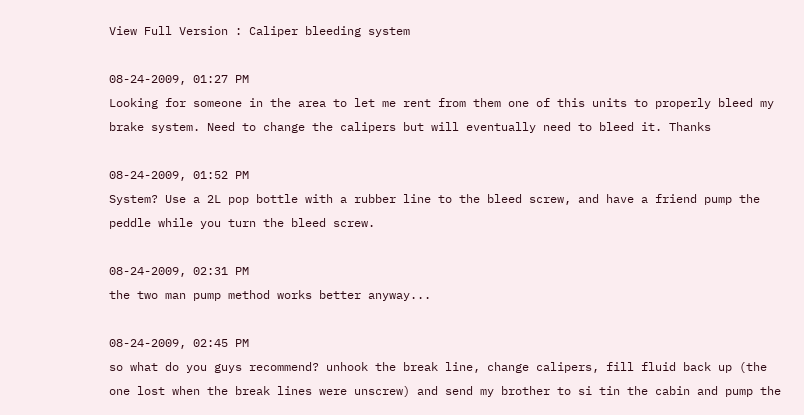View Full Version : Caliper bleeding system

08-24-2009, 01:27 PM
Looking for someone in the area to let me rent from them one of this units to properly bleed my brake system. Need to change the calipers but will eventually need to bleed it. Thanks

08-24-2009, 01:52 PM
System? Use a 2L pop bottle with a rubber line to the bleed screw, and have a friend pump the peddle while you turn the bleed screw.

08-24-2009, 02:31 PM
the two man pump method works better anyway...

08-24-2009, 02:45 PM
so what do you guys recommend? unhook the break line, change calipers, fill fluid back up (the one lost when the break lines were unscrew) and send my brother to si tin the cabin and pump the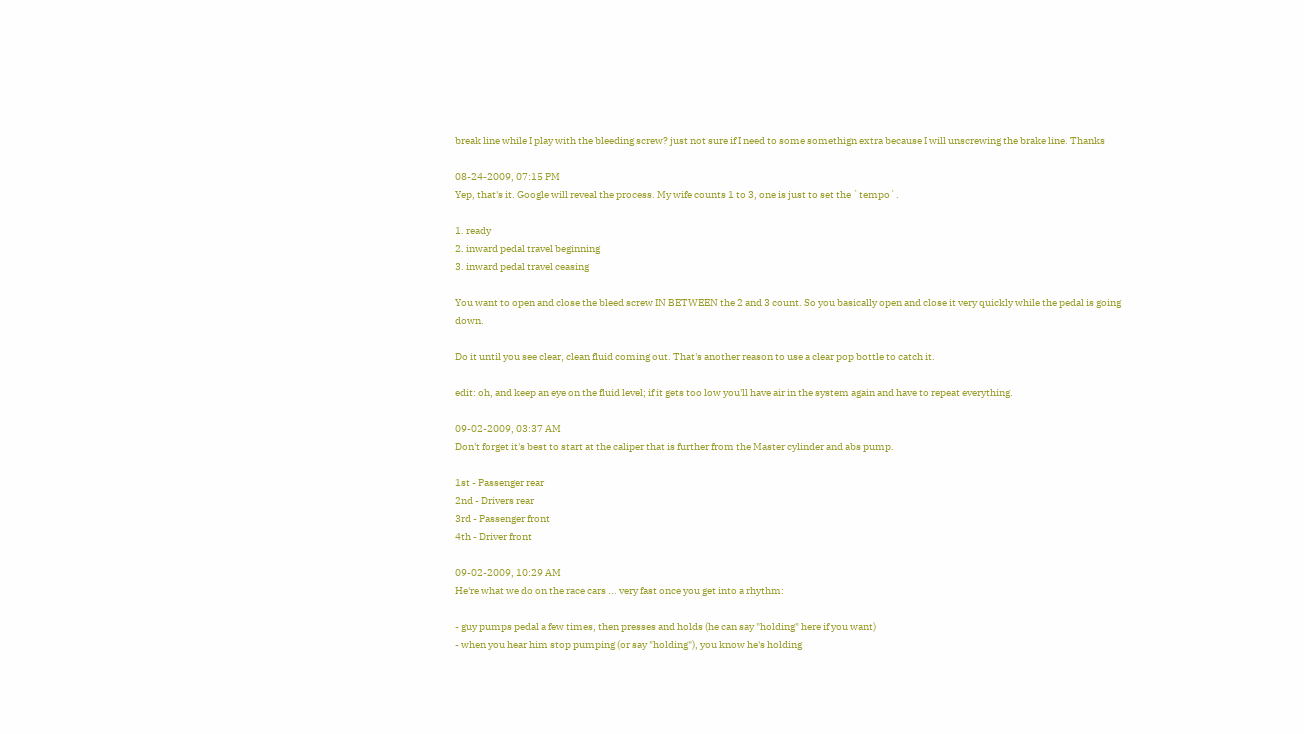break line while I play with the bleeding screw? just not sure if I need to some somethign extra because I will unscrewing the brake line. Thanks

08-24-2009, 07:15 PM
Yep, that's it. Google will reveal the process. My wife counts 1 to 3, one is just to set the `tempo`.

1. ready
2. inward pedal travel beginning
3. inward pedal travel ceasing

You want to open and close the bleed screw IN BETWEEN the 2 and 3 count. So you basically open and close it very quickly while the pedal is going down.

Do it until you see clear, clean fluid coming out. That's another reason to use a clear pop bottle to catch it.

edit: oh, and keep an eye on the fluid level; if it gets too low you'll have air in the system again and have to repeat everything.

09-02-2009, 03:37 AM
Don't forget it's best to start at the caliper that is further from the Master cylinder and abs pump.

1st - Passenger rear
2nd - Drivers rear
3rd - Passenger front
4th - Driver front

09-02-2009, 10:29 AM
He're what we do on the race cars ... very fast once you get into a rhythm:

- guy pumps pedal a few times, then presses and holds (he can say "holding" here if you want)
- when you hear him stop pumping (or say "holding"), you know he's holding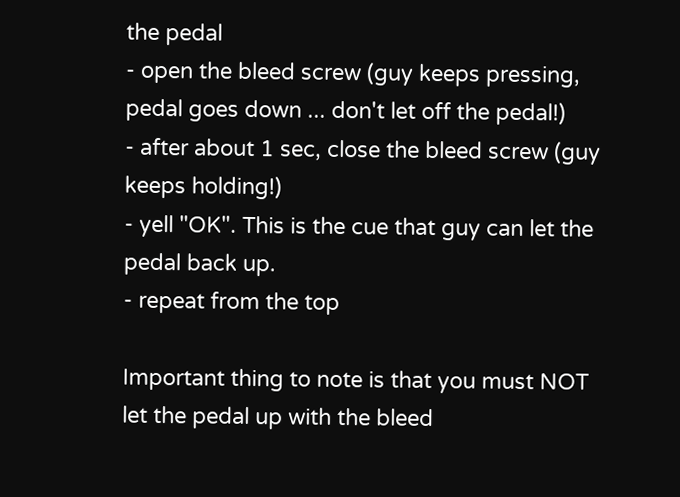the pedal
- open the bleed screw (guy keeps pressing, pedal goes down ... don't let off the pedal!)
- after about 1 sec, close the bleed screw (guy keeps holding!)
- yell "OK". This is the cue that guy can let the pedal back up.
- repeat from the top

Important thing to note is that you must NOT let the pedal up with the bleed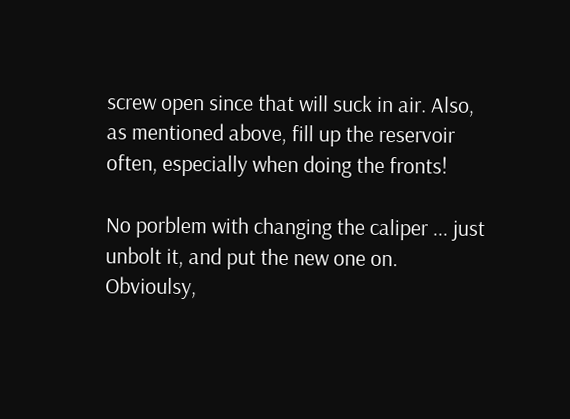screw open since that will suck in air. Also, as mentioned above, fill up the reservoir often, especially when doing the fronts!

No porblem with changing the caliper ... just unbolt it, and put the new one on. Obvioulsy,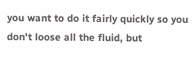you want to do it fairly quickly so you don't loose all the fluid, but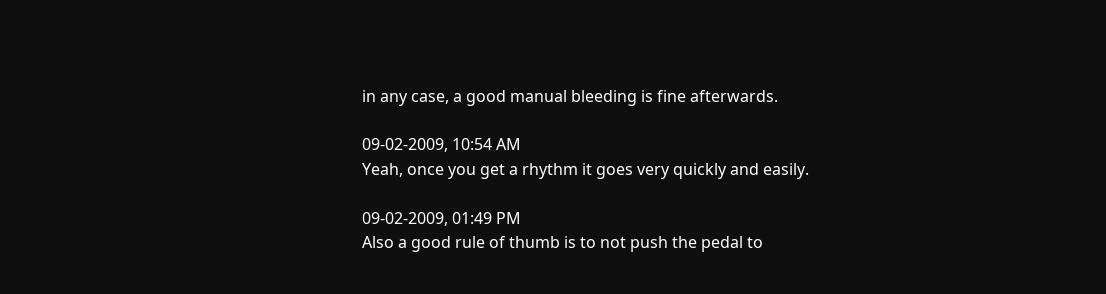in any case, a good manual bleeding is fine afterwards.

09-02-2009, 10:54 AM
Yeah, once you get a rhythm it goes very quickly and easily.

09-02-2009, 01:49 PM
Also a good rule of thumb is to not push the pedal to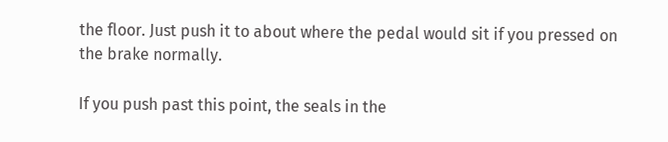the floor. Just push it to about where the pedal would sit if you pressed on the brake normally.

If you push past this point, the seals in the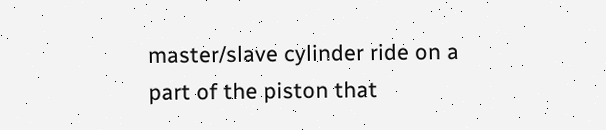master/slave cylinder ride on a part of the piston that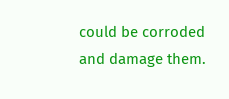could be corroded and damage them.